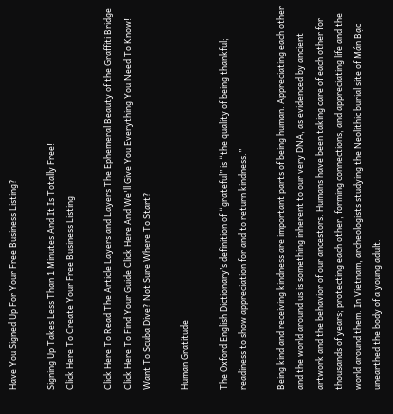Have You Signed Up For Your Free Business Listing?

Signing Up Takes Less Than 1 Minutes And It Is Totally Free!
Click Here To Create Your Free Business Listing

Click Here To Read The Article Layers and Layers The Ephemeral Beauty of the Graffiti Bridge Click Here To Find Your Guide Click Here And We'll Give You Everything You Need To Know! Want To Scuba Dive? Not Sure Where To Start?

Human Gratitude

The Oxford English Dictionary’s definition of “grateful” is “the quality of being thankful; readiness to show appreciation for and to return kindness.”

Being kind and receiving kindness are important parts of being human. Appreciating each other and the world around us is something inherent to our very DNA, as evidenced by ancient artwork and the behavior of our ancestors. Humans have been taking care of each other for thousands of years; protecting each other, forming connections, and appreciating life and the world around them. In Vietnam, archeologists studying the Neolithic burial site of Mán Bạc unearthed the body of a young adult.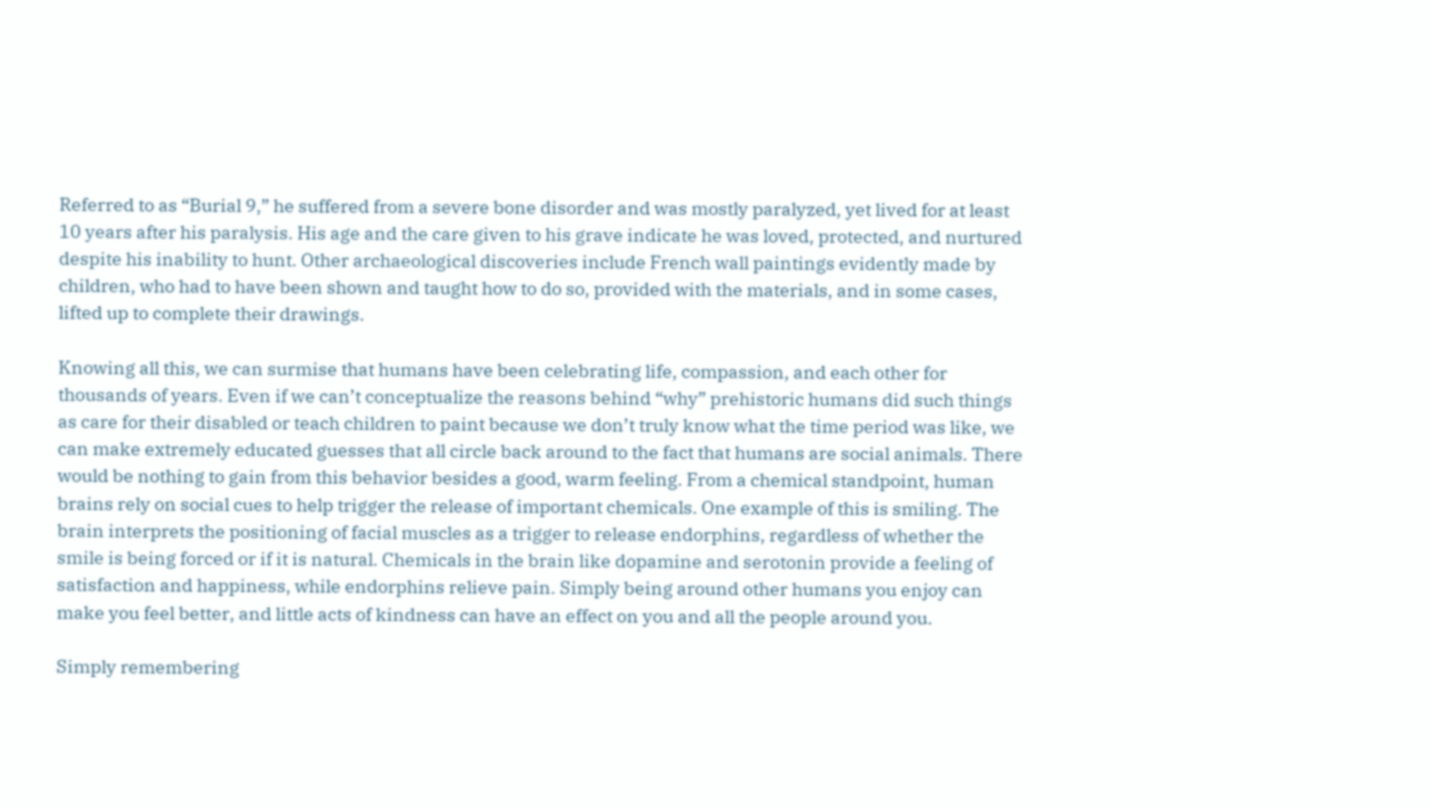Referred to as “Burial 9,” he suffered from a severe bone disorder and was mostly paralyzed, yet lived for at least 10 years after his paralysis. His age and the care given to his grave indicate he was loved, protected, and nurtured despite his inability to hunt. Other archaeological discoveries include French wall paintings evidently made by children, who had to have been shown and taught how to do so, provided with the materials, and in some cases, lifted up to complete their drawings.

Knowing all this, we can surmise that humans have been celebrating life, compassion, and each other for thousands of years. Even if we can’t conceptualize the reasons behind “why” prehistoric humans did such things as care for their disabled or teach children to paint because we don’t truly know what the time period was like, we can make extremely educated guesses that all circle back around to the fact that humans are social animals. There would be nothing to gain from this behavior besides a good, warm feeling. From a chemical standpoint, human brains rely on social cues to help trigger the release of important chemicals. One example of this is smiling. The brain interprets the positioning of facial muscles as a trigger to release endorphins, regardless of whether the smile is being forced or if it is natural. Chemicals in the brain like dopamine and serotonin provide a feeling of satisfaction and happiness, while endorphins relieve pain. Simply being around other humans you enjoy can make you feel better, and little acts of kindness can have an effect on you and all the people around you.

Simply remembering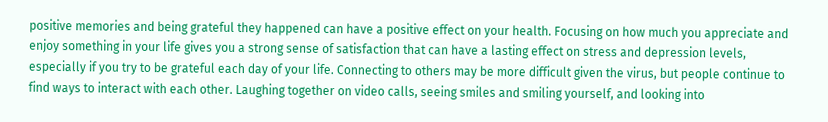positive memories and being grateful they happened can have a positive effect on your health. Focusing on how much you appreciate and enjoy something in your life gives you a strong sense of satisfaction that can have a lasting effect on stress and depression levels, especially if you try to be grateful each day of your life. Connecting to others may be more difficult given the virus, but people continue to find ways to interact with each other. Laughing together on video calls, seeing smiles and smiling yourself, and looking into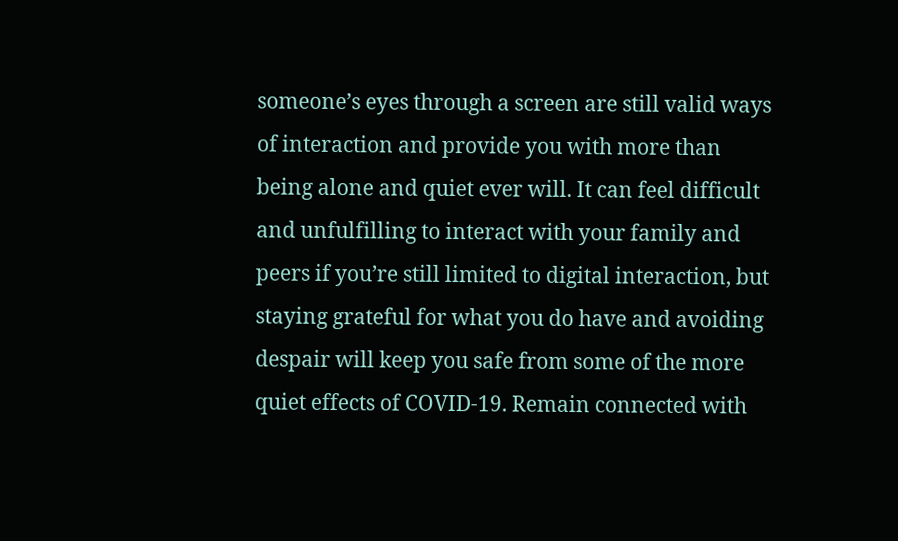someone’s eyes through a screen are still valid ways of interaction and provide you with more than being alone and quiet ever will. It can feel difficult and unfulfilling to interact with your family and peers if you’re still limited to digital interaction, but staying grateful for what you do have and avoiding despair will keep you safe from some of the more quiet effects of COVID-19. Remain connected with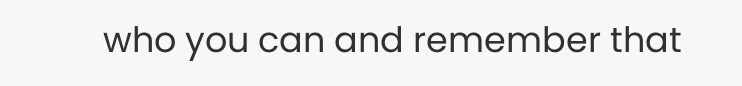who you can and remember that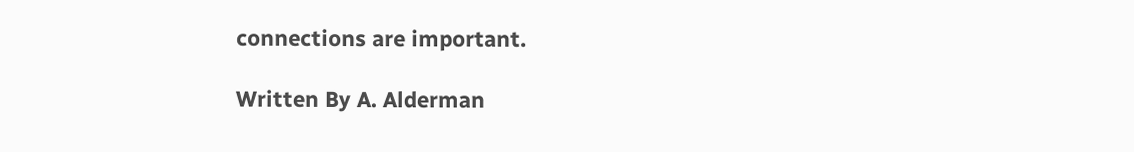connections are important.

Written By A. Alderman